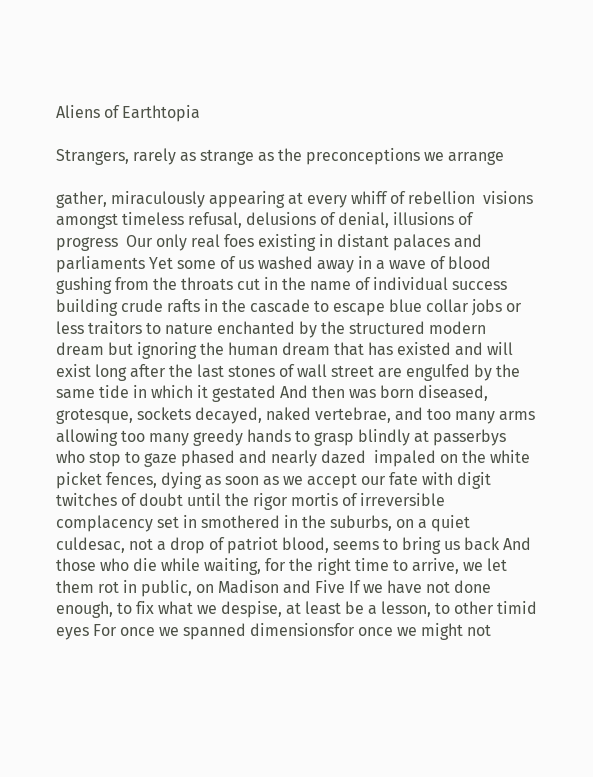Aliens of Earthtopia

Strangers, rarely as strange as the preconceptions we arrange

gather, miraculously appearing at every whiff of rebellion  visions amongst timeless refusal, delusions of denial, illusions of progress  Our only real foes existing in distant palaces and parliaments Yet some of us washed away in a wave of blood gushing from the throats cut in the name of individual success building crude rafts in the cascade to escape blue collar jobs or less traitors to nature enchanted by the structured modern dream but ignoring the human dream that has existed and will exist long after the last stones of wall street are engulfed by the same tide in which it gestated And then was born diseased, grotesque, sockets decayed, naked vertebrae, and too many arms allowing too many greedy hands to grasp blindly at passerbys who stop to gaze phased and nearly dazed  impaled on the white picket fences, dying as soon as we accept our fate with digit twitches of doubt until the rigor mortis of irreversible complacency set in smothered in the suburbs, on a quiet culdesac, not a drop of patriot blood, seems to bring us back And those who die while waiting, for the right time to arrive, we let them rot in public, on Madison and Five If we have not done enough, to fix what we despise, at least be a lesson, to other timid eyes For once we spanned dimensionsfor once we might not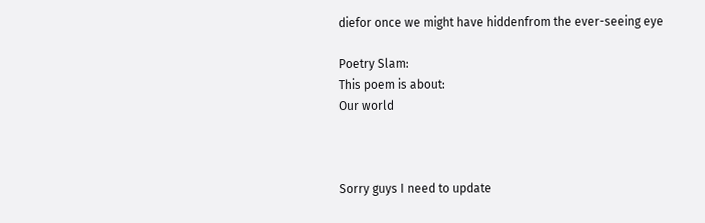diefor once we might have hiddenfrom the ever-seeing eye

Poetry Slam:
This poem is about:
Our world



Sorry guys I need to update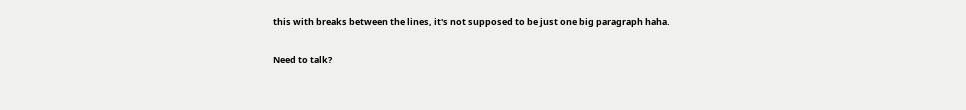this with breaks between the lines, it's not supposed to be just one big paragraph haha.

Need to talk?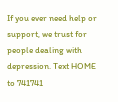If you ever need help or support, we trust for people dealing with depression. Text HOME to 741741